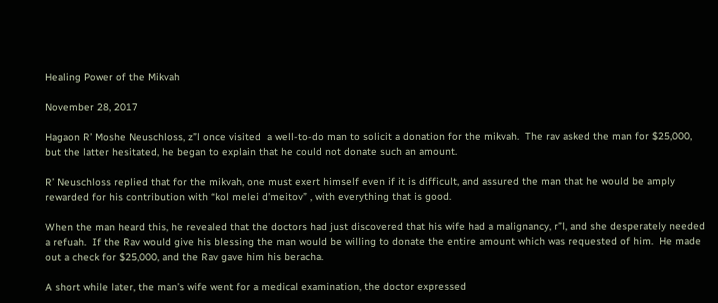Healing Power of the Mikvah

November 28, 2017

Hagaon R’ Moshe Neuschloss, z”l once visited  a well-to-do man to solicit a donation for the mikvah.  The rav asked the man for $25,000, but the latter hesitated, he began to explain that he could not donate such an amount.

R’ Neuschloss replied that for the mikvah, one must exert himself even if it is difficult, and assured the man that he would be amply rewarded for his contribution with “kol melei d’meitov” , with everything that is good.

When the man heard this, he revealed that the doctors had just discovered that his wife had a malignancy, r”l, and she desperately needed a refuah.  If the Rav would give his blessing the man would be willing to donate the entire amount which was requested of him.  He made out a check for $25,000, and the Rav gave him his beracha.

A short while later, the man’s wife went for a medical examination, the doctor expressed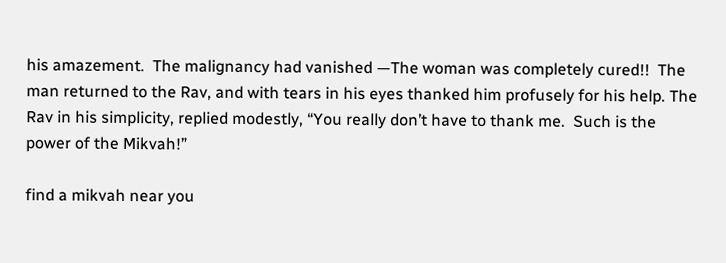his amazement.  The malignancy had vanished —The woman was completely cured!!  The man returned to the Rav, and with tears in his eyes thanked him profusely for his help. The Rav in his simplicity, replied modestly, “You really don’t have to thank me.  Such is the power of the Mikvah!”

find a mikvah near you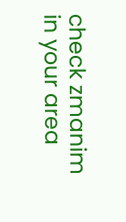check zmanim in your area